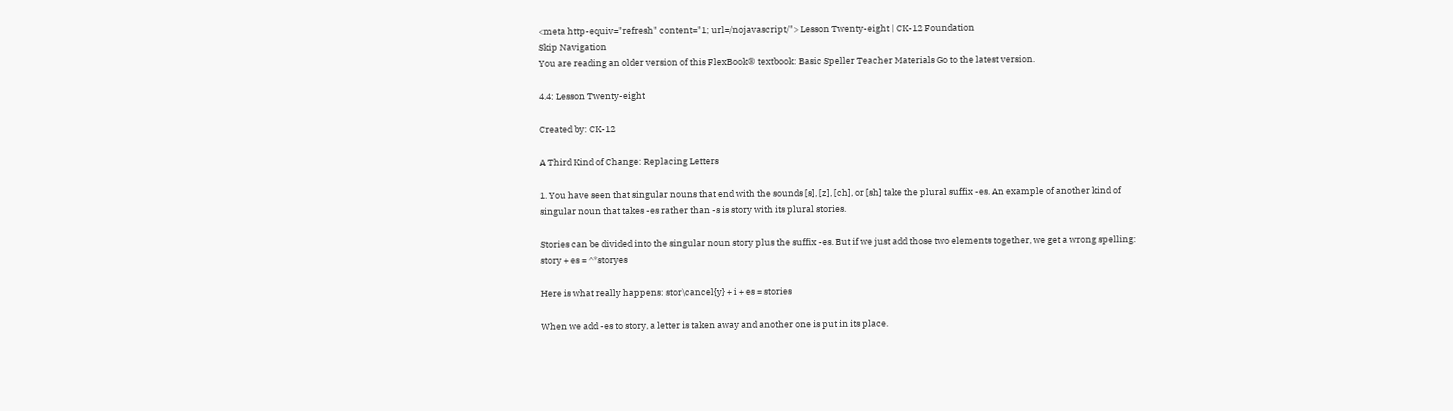<meta http-equiv="refresh" content="1; url=/nojavascript/"> Lesson Twenty-eight | CK-12 Foundation
Skip Navigation
You are reading an older version of this FlexBook® textbook: Basic Speller Teacher Materials Go to the latest version.

4.4: Lesson Twenty-eight

Created by: CK-12

A Third Kind of Change: Replacing Letters

1. You have seen that singular nouns that end with the sounds [s], [z], [ch], or [sh] take the plural suffix -es. An example of another kind of singular noun that takes -es rather than -s is story with its plural stories.

Stories can be divided into the singular noun story plus the suffix -es. But if we just add those two elements together, we get a wrong spelling: story + es = ^*storyes

Here is what really happens: stor\cancel{y} + i + es = stories

When we add -es to story, a letter is taken away and another one is put in its place.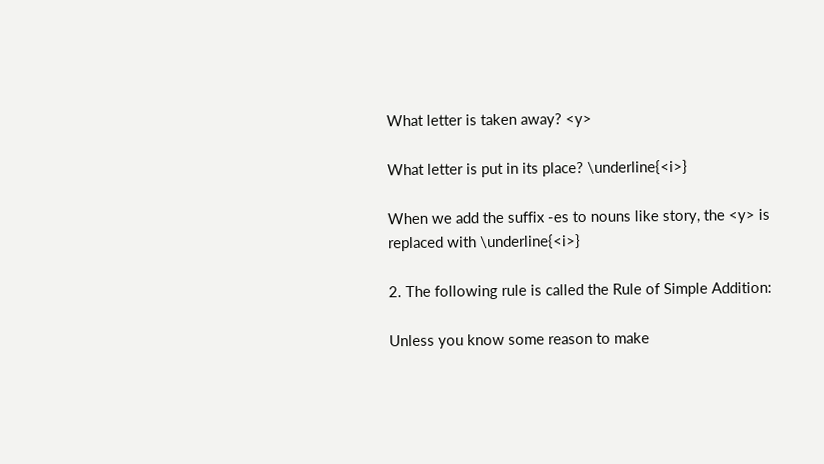What letter is taken away? <y>

What letter is put in its place? \underline{<i>}

When we add the suffix -es to nouns like story, the <y> is replaced with \underline{<i>}

2. The following rule is called the Rule of Simple Addition:

Unless you know some reason to make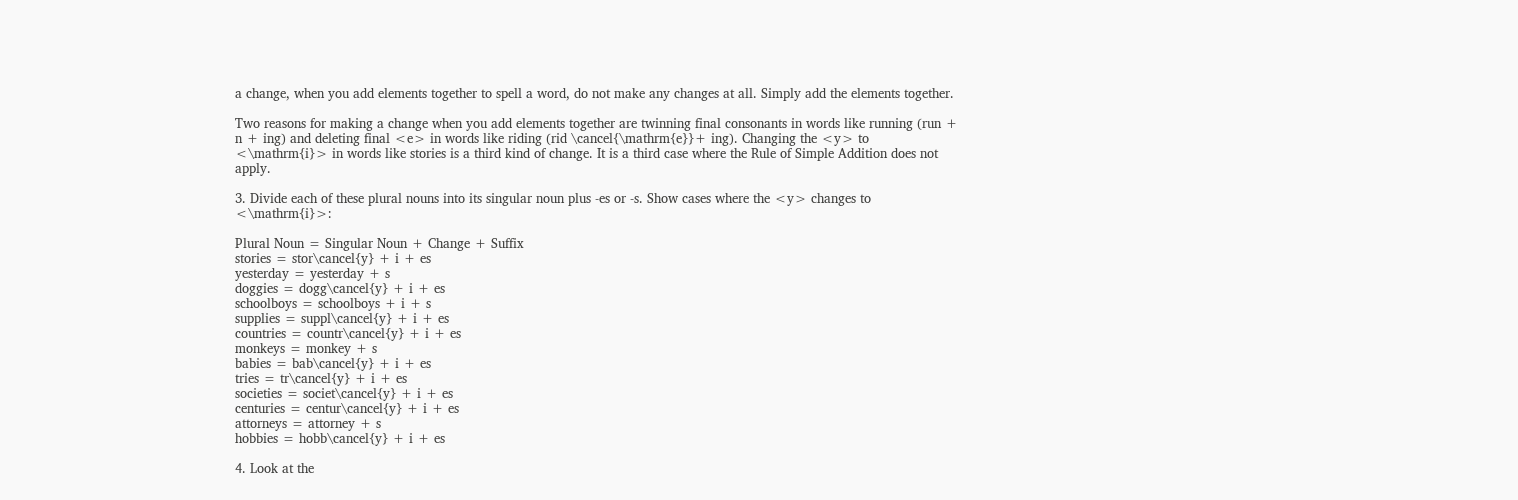a change, when you add elements together to spell a word, do not make any changes at all. Simply add the elements together.

Two reasons for making a change when you add elements together are twinning final consonants in words like running (run + n + ing) and deleting final <e> in words like riding (rid \cancel{\mathrm{e}}+ ing). Changing the <y> to <\mathrm{i}> in words like stories is a third kind of change. It is a third case where the Rule of Simple Addition does not apply.

3. Divide each of these plural nouns into its singular noun plus -es or -s. Show cases where the <y> changes to <\mathrm{i}>:

Plural Noun = Singular Noun + Change + Suffix
stories = stor\cancel{y} + i + es
yesterday = yesterday + s
doggies = dogg\cancel{y} + i + es
schoolboys = schoolboys + i + s
supplies = suppl\cancel{y} + i + es
countries = countr\cancel{y} + i + es
monkeys = monkey + s
babies = bab\cancel{y} + i + es
tries = tr\cancel{y} + i + es
societies = societ\cancel{y} + i + es
centuries = centur\cancel{y} + i + es
attorneys = attorney + s
hobbies = hobb\cancel{y} + i + es

4. Look at the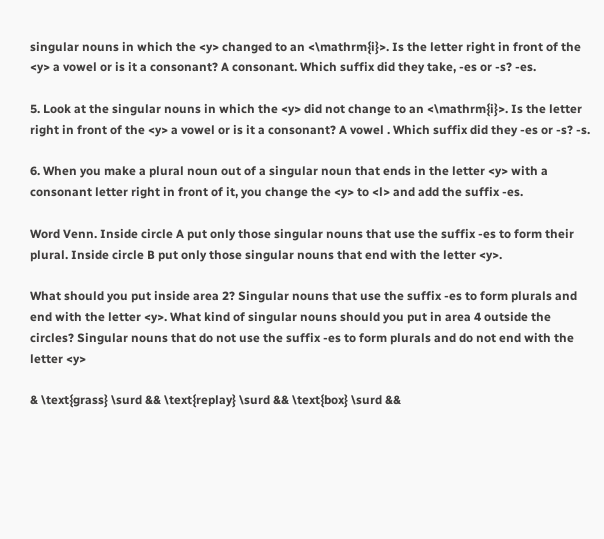singular nouns in which the <y> changed to an <\mathrm{i}>. Is the letter right in front of the <y> a vowel or is it a consonant? A consonant. Which suffix did they take, -es or -s? -es.

5. Look at the singular nouns in which the <y> did not change to an <\mathrm{i}>. Is the letter right in front of the <y> a vowel or is it a consonant? A vowel . Which suffix did they -es or -s? -s.

6. When you make a plural noun out of a singular noun that ends in the letter <y> with a consonant letter right in front of it, you change the <y> to <l> and add the suffix -es.

Word Venn. Inside circle A put only those singular nouns that use the suffix -es to form their plural. Inside circle B put only those singular nouns that end with the letter <y>.

What should you put inside area 2? Singular nouns that use the suffix -es to form plurals and end with the letter <y>. What kind of singular nouns should you put in area 4 outside the circles? Singular nouns that do not use the suffix -es to form plurals and do not end with the letter <y>

& \text{grass} \surd && \text{replay} \surd && \text{box} \surd &&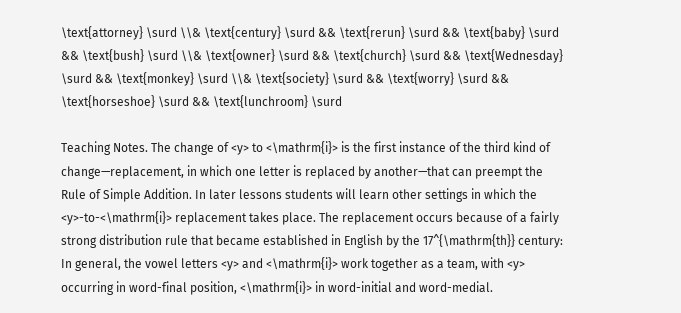\text{attorney} \surd \\& \text{century} \surd && \text{rerun} \surd && \text{baby} \surd && \text{bush} \surd \\& \text{owner} \surd && \text{church} \surd && \text{Wednesday} \surd && \text{monkey} \surd \\& \text{society} \surd && \text{worry} \surd && \text{horseshoe} \surd && \text{lunchroom} \surd

Teaching Notes. The change of <y> to <\mathrm{i}> is the first instance of the third kind of change—replacement, in which one letter is replaced by another—that can preempt the Rule of Simple Addition. In later lessons students will learn other settings in which the <y>-to-<\mathrm{i}> replacement takes place. The replacement occurs because of a fairly strong distribution rule that became established in English by the 17^{\mathrm{th}} century: In general, the vowel letters <y> and <\mathrm{i}> work together as a team, with <y> occurring in word-final position, <\mathrm{i}> in word-initial and word-medial.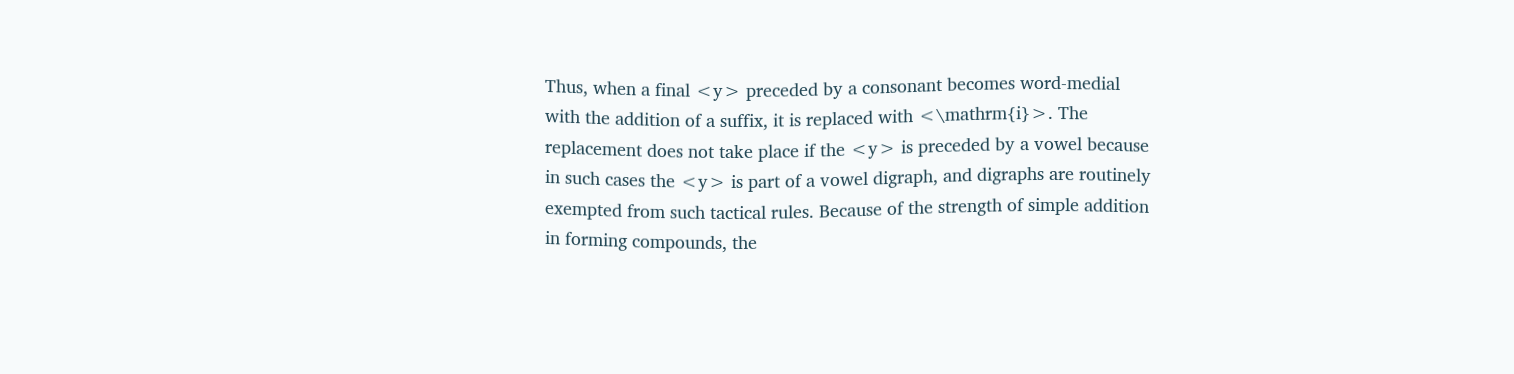Thus, when a final <y> preceded by a consonant becomes word-medial with the addition of a suffix, it is replaced with <\mathrm{i}>. The replacement does not take place if the <y> is preceded by a vowel because in such cases the <y> is part of a vowel digraph, and digraphs are routinely exempted from such tactical rules. Because of the strength of simple addition in forming compounds, the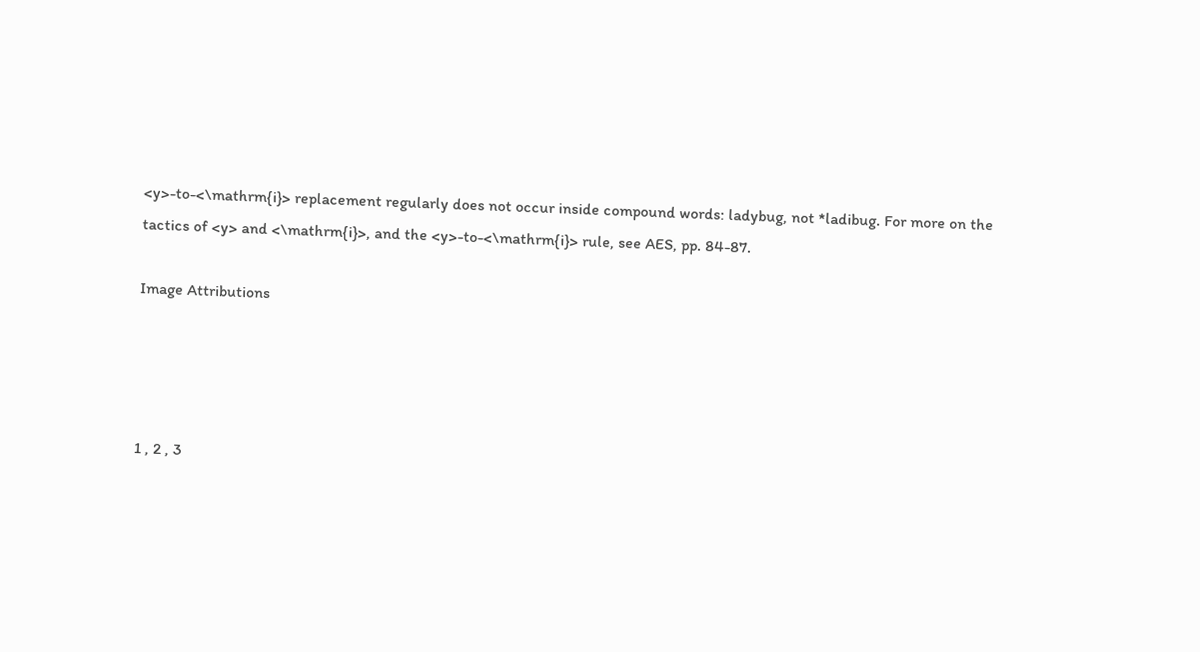<y>-to-<\mathrm{i}> replacement regularly does not occur inside compound words: ladybug, not *ladibug. For more on the tactics of <y> and <\mathrm{i}>, and the <y>-to-<\mathrm{i}> rule, see AES, pp. 84-87.

Image Attributions




1 , 2 , 3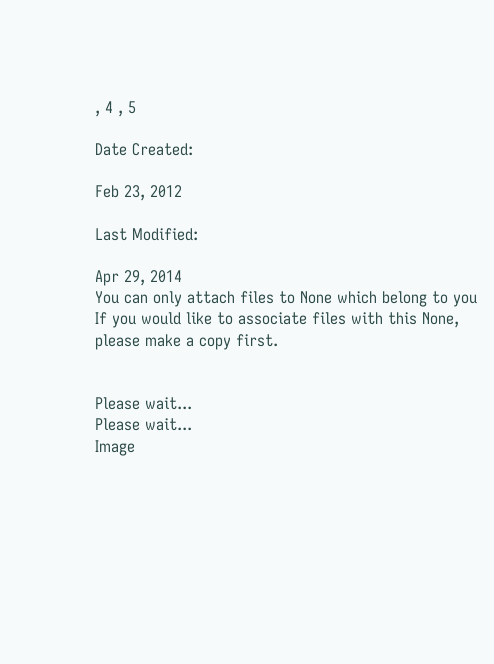, 4 , 5

Date Created:

Feb 23, 2012

Last Modified:

Apr 29, 2014
You can only attach files to None which belong to you
If you would like to associate files with this None, please make a copy first.


Please wait...
Please wait...
Image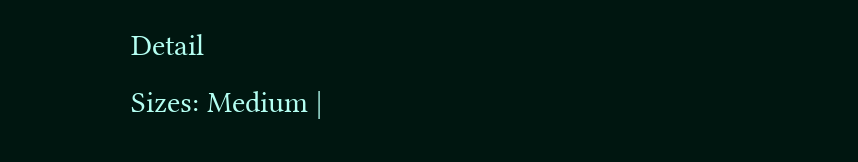Detail
Sizes: Medium |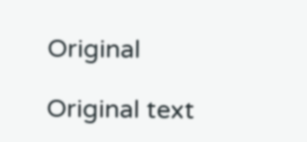Original

Original text